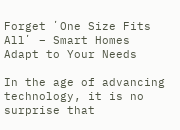Forget ʼOne Size Fits Allʼ – Smart Homes Adapt to Your Needs

In the age of advancing technology, it is no surprise that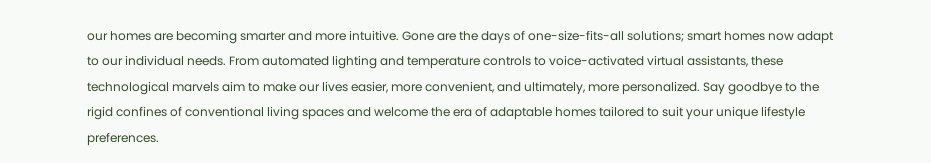our homes are becoming smarter and more intuitive. Gone are the days of one-size-fits-all solutions; smart homes now adapt to our individual needs. From automated lighting and temperature controls to voice-activated virtual assistants, these technological marvels aim to make our lives easier, more convenient, and ultimately, more personalized. Say goodbye to the rigid confines of conventional living spaces and welcome the era of adaptable homes tailored to suit your unique lifestyle preferences.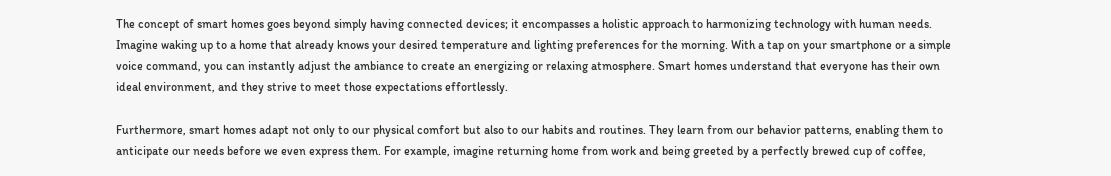The concept of smart homes goes beyond simply having connected devices; it encompasses a holistic approach to harmonizing technology with human needs. Imagine waking up to a home that already knows your desired temperature and lighting preferences for the morning. With a tap on your smartphone or a simple voice command, you can instantly adjust the ambiance to create an energizing or relaxing atmosphere. Smart homes understand that everyone has their own ideal environment, and they strive to meet those expectations effortlessly.

Furthermore, smart homes adapt not only to our physical comfort but also to our habits and routines. They learn from our behavior patterns, enabling them to anticipate our needs before we even express them. For example, imagine returning home from work and being greeted by a perfectly brewed cup of coffee,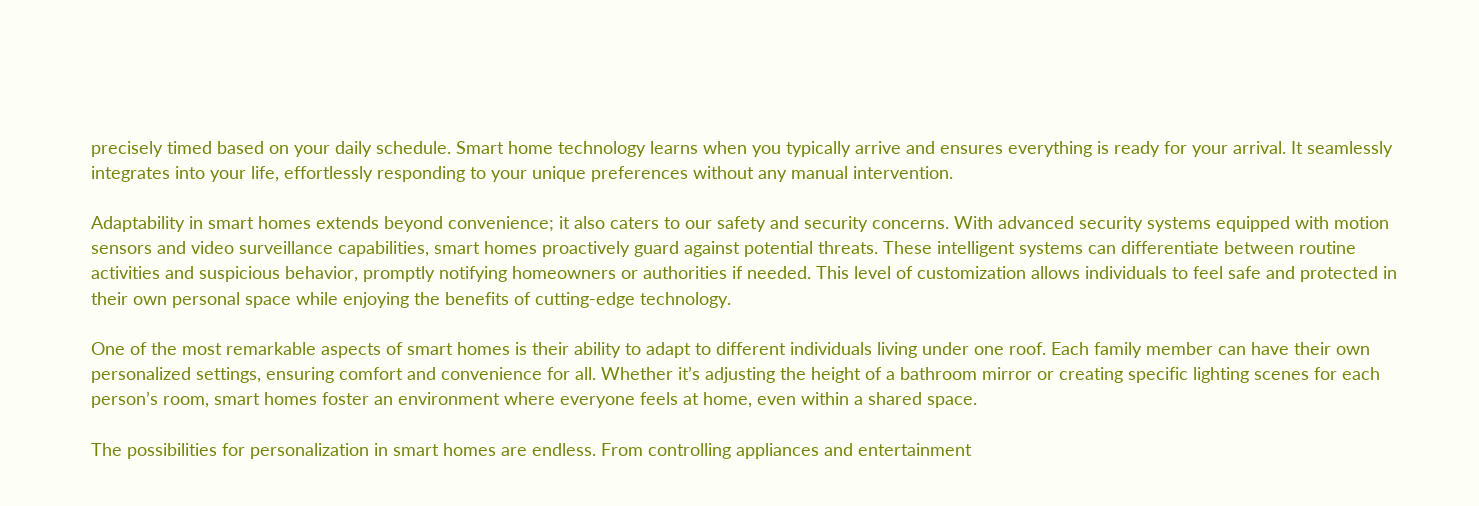precisely timed based on your daily schedule. Smart home technology learns when you typically arrive and ensures everything is ready for your arrival. It seamlessly integrates into your life, effortlessly responding to your unique preferences without any manual intervention.

Adaptability in smart homes extends beyond convenience; it also caters to our safety and security concerns. With advanced security systems equipped with motion sensors and video surveillance capabilities, smart homes proactively guard against potential threats. These intelligent systems can differentiate between routine activities and suspicious behavior, promptly notifying homeowners or authorities if needed. This level of customization allows individuals to feel safe and protected in their own personal space while enjoying the benefits of cutting-edge technology.

One of the most remarkable aspects of smart homes is their ability to adapt to different individuals living under one roof. Each family member can have their own personalized settings, ensuring comfort and convenience for all. Whether it’s adjusting the height of a bathroom mirror or creating specific lighting scenes for each person’s room, smart homes foster an environment where everyone feels at home, even within a shared space.

The possibilities for personalization in smart homes are endless. From controlling appliances and entertainment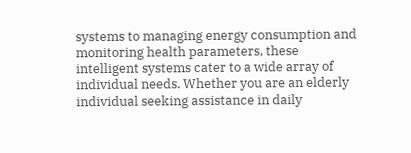systems to managing energy consumption and monitoring health parameters, these intelligent systems cater to a wide array of individual needs. Whether you are an elderly individual seeking assistance in daily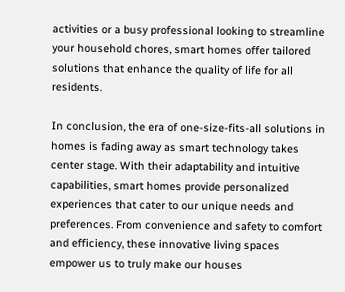activities or a busy professional looking to streamline your household chores, smart homes offer tailored solutions that enhance the quality of life for all residents.

In conclusion, the era of one-size-fits-all solutions in homes is fading away as smart technology takes center stage. With their adaptability and intuitive capabilities, smart homes provide personalized experiences that cater to our unique needs and preferences. From convenience and safety to comfort and efficiency, these innovative living spaces empower us to truly make our houses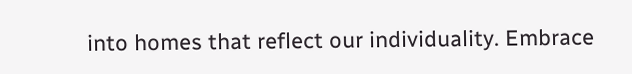into homes that reflect our individuality. Embrace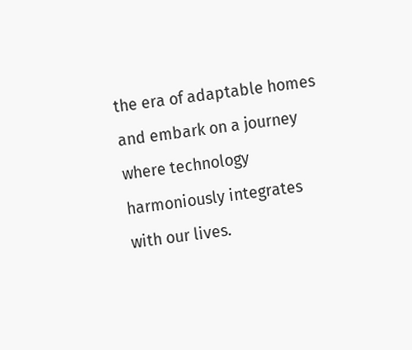the era of adaptable homes and embark on a journey where technology harmoniously integrates with our lives.